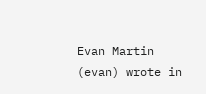Evan Martin (evan) wrote in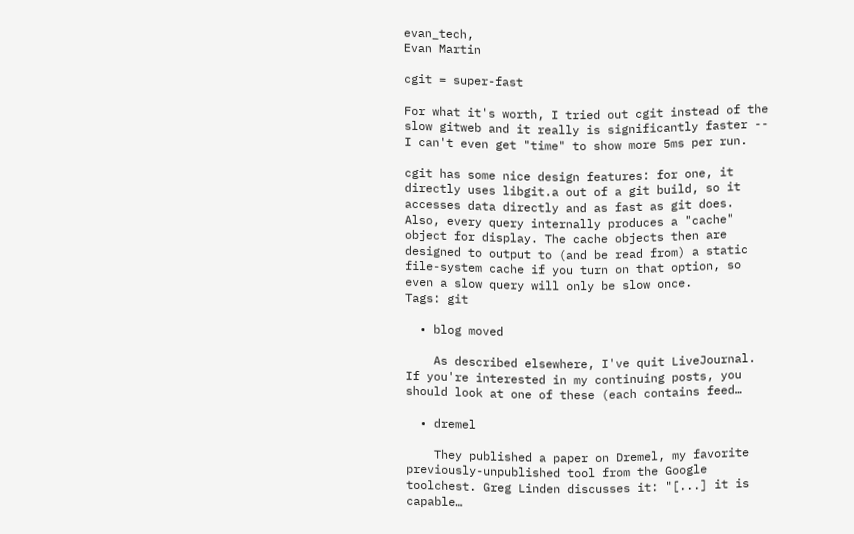evan_tech,
Evan Martin

cgit = super-fast

For what it's worth, I tried out cgit instead of the slow gitweb and it really is significantly faster -- I can't even get "time" to show more 5ms per run.

cgit has some nice design features: for one, it directly uses libgit.a out of a git build, so it accesses data directly and as fast as git does. Also, every query internally produces a "cache" object for display. The cache objects then are designed to output to (and be read from) a static file-system cache if you turn on that option, so even a slow query will only be slow once.
Tags: git

  • blog moved

    As described elsewhere, I've quit LiveJournal. If you're interested in my continuing posts, you should look at one of these (each contains feed…

  • dremel

    They published a paper on Dremel, my favorite previously-unpublished tool from the Google toolchest. Greg Linden discusses it: "[...] it is capable…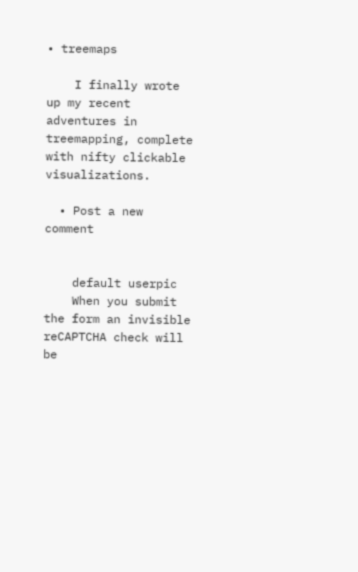• treemaps

    I finally wrote up my recent adventures in treemapping, complete with nifty clickable visualizations.

  • Post a new comment


    default userpic
    When you submit the form an invisible reCAPTCHA check will be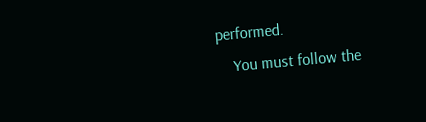performed.
    You must follow the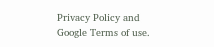Privacy Policy and Google Terms of use.